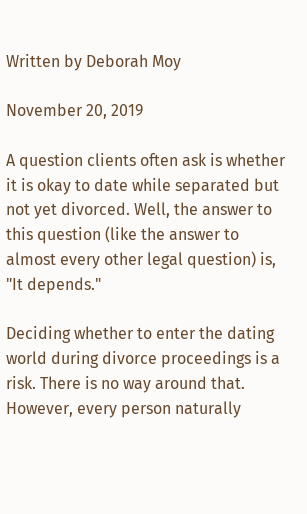Written by Deborah Moy

November 20, 2019

A question clients often ask is whether it is okay to date while separated but not yet divorced. Well, the answer to this question (like the answer to almost every other legal question) is, "It depends."

Deciding whether to enter the dating world during divorce proceedings is a risk. There is no way around that. However, every person naturally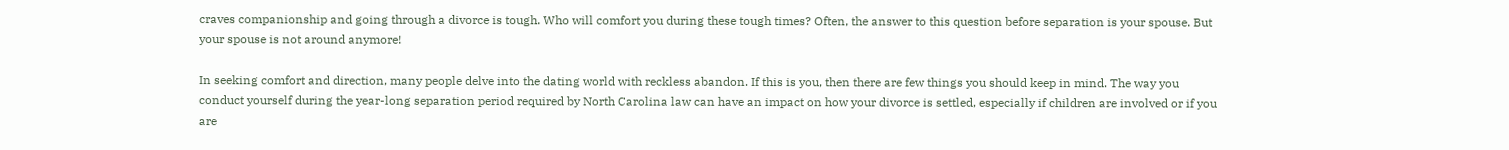craves companionship and going through a divorce is tough. Who will comfort you during these tough times? Often, the answer to this question before separation is your spouse. But your spouse is not around anymore!

In seeking comfort and direction, many people delve into the dating world with reckless abandon. If this is you, then there are few things you should keep in mind. The way you conduct yourself during the year-long separation period required by North Carolina law can have an impact on how your divorce is settled, especially if children are involved or if you are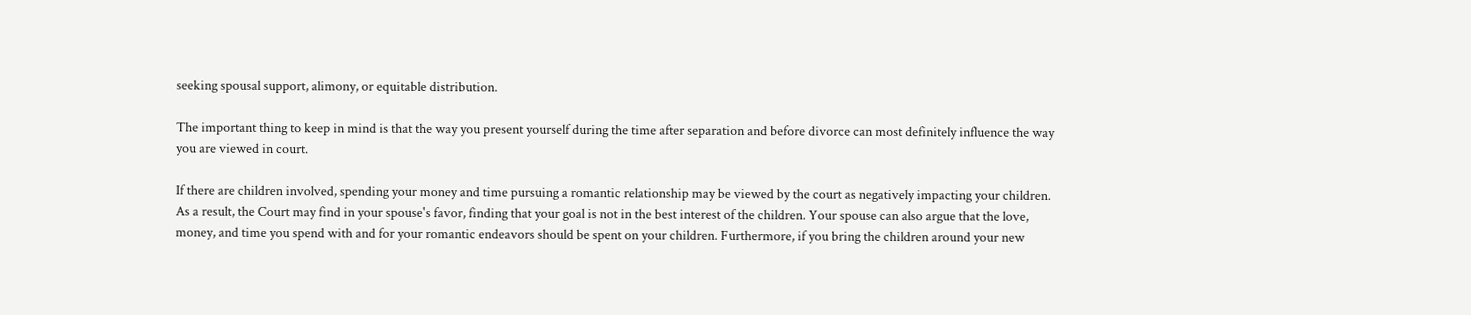seeking spousal support, alimony, or equitable distribution.

The important thing to keep in mind is that the way you present yourself during the time after separation and before divorce can most definitely influence the way you are viewed in court.

If there are children involved, spending your money and time pursuing a romantic relationship may be viewed by the court as negatively impacting your children. As a result, the Court may find in your spouse's favor, finding that your goal is not in the best interest of the children. Your spouse can also argue that the love, money, and time you spend with and for your romantic endeavors should be spent on your children. Furthermore, if you bring the children around your new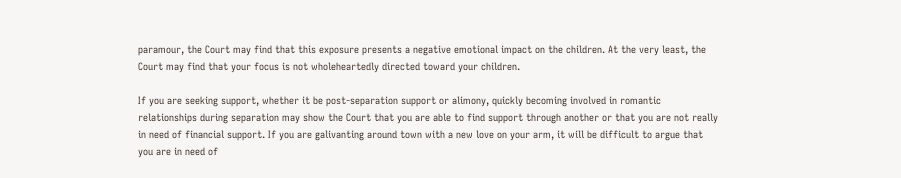paramour, the Court may find that this exposure presents a negative emotional impact on the children. At the very least, the Court may find that your focus is not wholeheartedly directed toward your children.

If you are seeking support, whether it be post-separation support or alimony, quickly becoming involved in romantic relationships during separation may show the Court that you are able to find support through another or that you are not really in need of financial support. If you are galivanting around town with a new love on your arm, it will be difficult to argue that you are in need of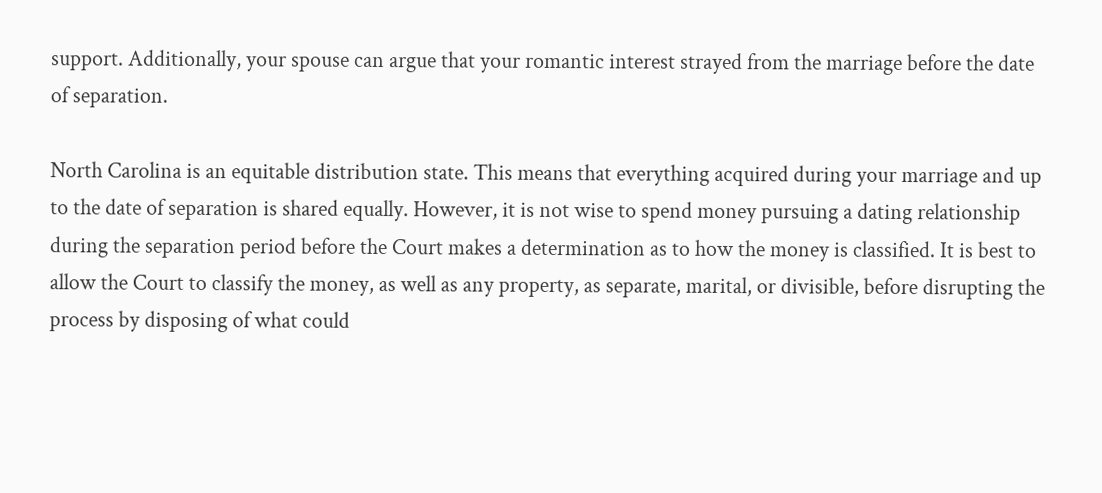support. Additionally, your spouse can argue that your romantic interest strayed from the marriage before the date of separation.

North Carolina is an equitable distribution state. This means that everything acquired during your marriage and up to the date of separation is shared equally. However, it is not wise to spend money pursuing a dating relationship during the separation period before the Court makes a determination as to how the money is classified. It is best to allow the Court to classify the money, as well as any property, as separate, marital, or divisible, before disrupting the process by disposing of what could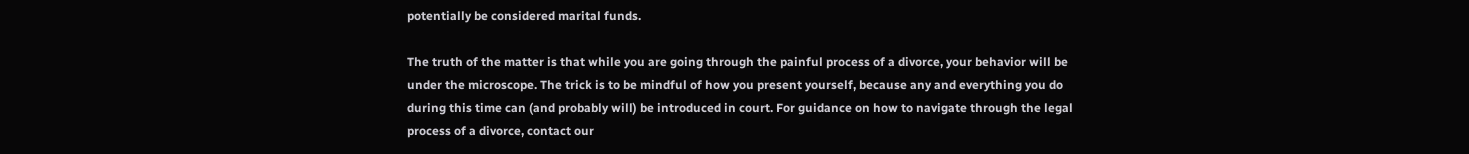potentially be considered marital funds.

The truth of the matter is that while you are going through the painful process of a divorce, your behavior will be under the microscope. The trick is to be mindful of how you present yourself, because any and everything you do during this time can (and probably will) be introduced in court. For guidance on how to navigate through the legal process of a divorce, contact our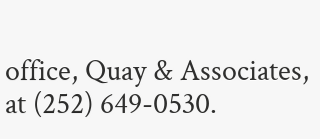office, Quay & Associates, at (252) 649-0530.